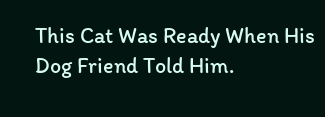This Cat Was Ready When His Dog Friend Told Him.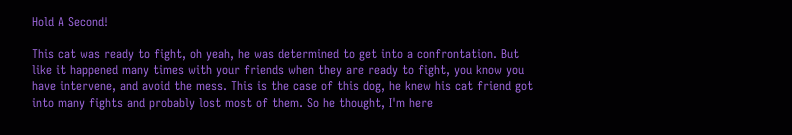Hold A Second!

This cat was ready to fight, oh yeah, he was determined to get into a confrontation. But like it happened many times with your friends when they are ready to fight, you know you have intervene, and avoid the mess. This is the case of this dog, he knew his cat friend got into many fights and probably lost most of them. So he thought, I'm here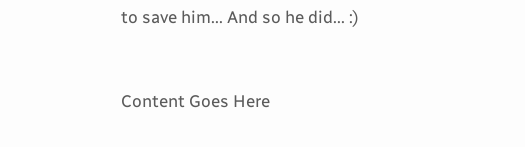to save him... And so he did... :)



Content Goes Here